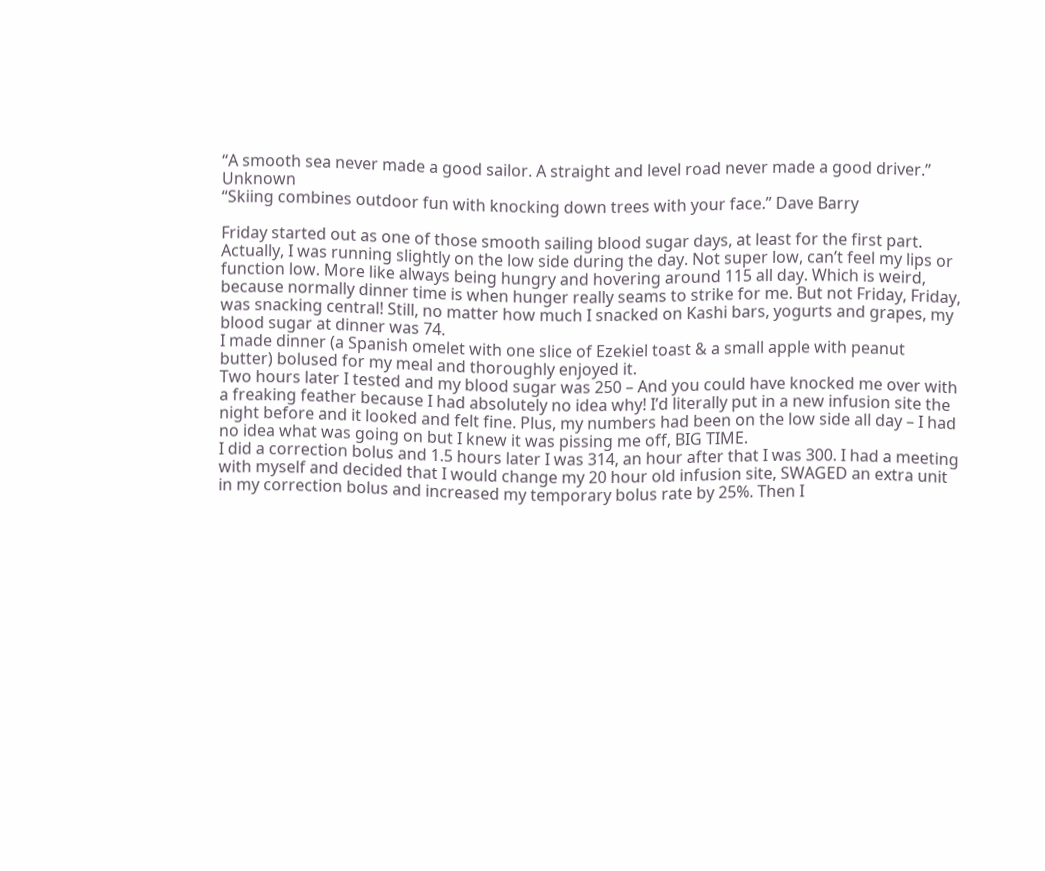“A smooth sea never made a good sailor. A straight and level road never made a good driver.” Unknown
“Skiing combines outdoor fun with knocking down trees with your face.” Dave Barry

Friday started out as one of those smooth sailing blood sugar days, at least for the first part. Actually, I was running slightly on the low side during the day. Not super low, can’t feel my lips or function low. More like always being hungry and hovering around 115 all day. Which is weird, because normally dinner time is when hunger really seams to strike for me. But not Friday, Friday, was snacking central! Still, no matter how much I snacked on Kashi bars, yogurts and grapes, my blood sugar at dinner was 74.
I made dinner (a Spanish omelet with one slice of Ezekiel toast & a small apple with peanut butter) bolused for my meal and thoroughly enjoyed it.
Two hours later I tested and my blood sugar was 250 – And you could have knocked me over with a freaking feather because I had absolutely no idea why! I’d literally put in a new infusion site the night before and it looked and felt fine. Plus, my numbers had been on the low side all day – I had no idea what was going on but I knew it was pissing me off, BIG TIME.
I did a correction bolus and 1.5 hours later I was 314, an hour after that I was 300. I had a meeting with myself and decided that I would change my 20 hour old infusion site, SWAGED an extra unit in my correction bolus and increased my temporary bolus rate by 25%. Then I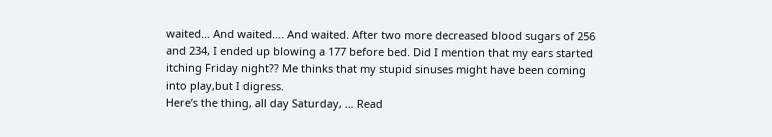waited… And waited…. And waited. After two more decreased blood sugars of 256 and 234, I ended up blowing a 177 before bed. Did I mention that my ears started itching Friday night?? Me thinks that my stupid sinuses might have been coming into play,but I digress.
Here’s the thing, all day Saturday, … Read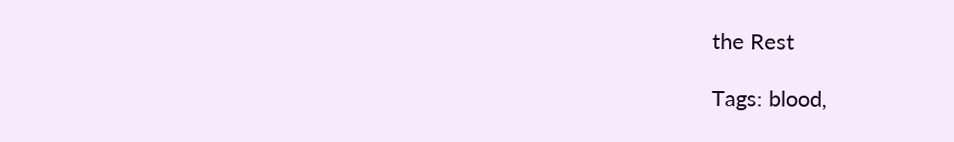the Rest

Tags: blood,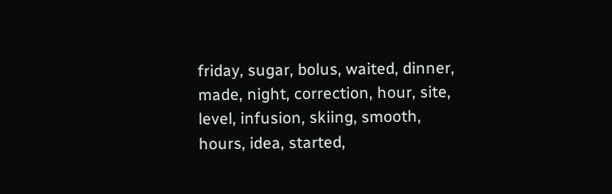friday, sugar, bolus, waited, dinner, made, night, correction, hour, site, level, infusion, skiing, smooth, hours, idea, started,